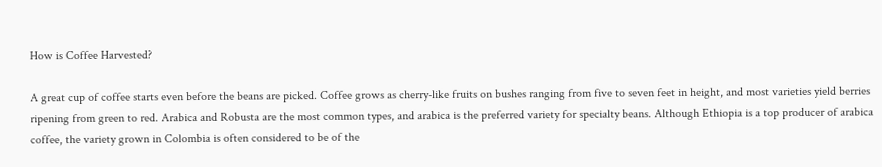How is Coffee Harvested?

A great cup of coffee starts even before the beans are picked. Coffee grows as cherry-like fruits on bushes ranging from five to seven feet in height, and most varieties yield berries ripening from green to red. Arabica and Robusta are the most common types, and arabica is the preferred variety for specialty beans. Although Ethiopia is a top producer of arabica coffee, the variety grown in Colombia is often considered to be of the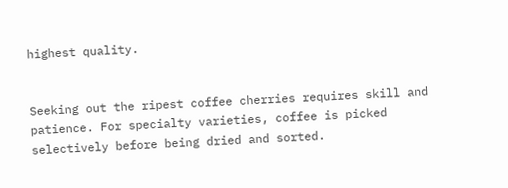highest quality.


Seeking out the ripest coffee cherries requires skill and patience. For specialty varieties, coffee is picked selectively before being dried and sorted.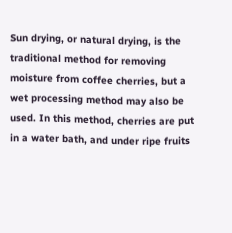Sun drying, or natural drying, is the traditional method for removing moisture from coffee cherries, but a wet processing method may also be used. In this method, cherries are put in a water bath, and under ripe fruits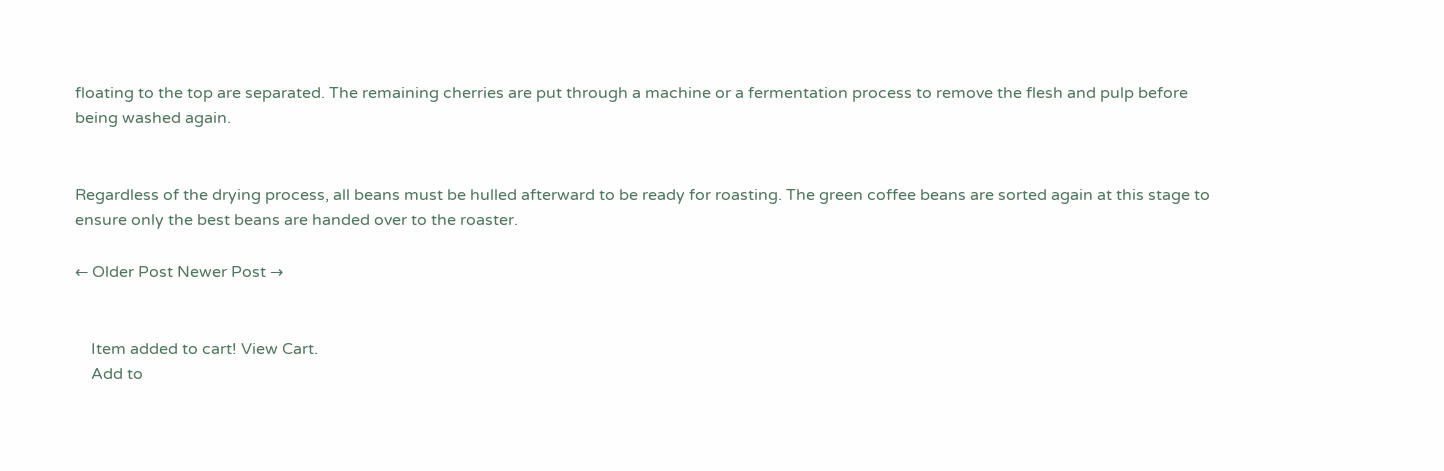floating to the top are separated. The remaining cherries are put through a machine or a fermentation process to remove the flesh and pulp before being washed again.


Regardless of the drying process, all beans must be hulled afterward to be ready for roasting. The green coffee beans are sorted again at this stage to ensure only the best beans are handed over to the roaster.

← Older Post Newer Post →


    Item added to cart! View Cart.
    Add to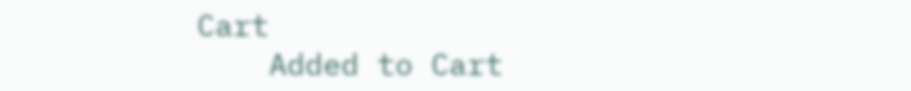Cart
    Added to Cart